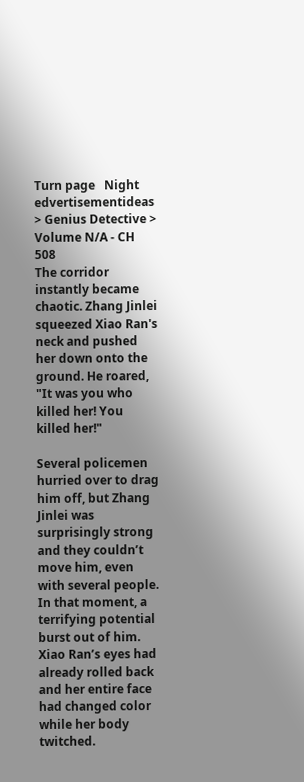Turn page   Night
edvertisementideas > Genius Detective > Volume N/A - CH 508
The corridor instantly became chaotic. Zhang Jinlei squeezed Xiao Ran's neck and pushed her down onto the ground. He roared, "It was you who killed her! You killed her!"

Several policemen hurried over to drag him off, but Zhang Jinlei was surprisingly strong and they couldn’t move him, even with several people. In that moment, a terrifying potential burst out of him. Xiao Ran’s eyes had already rolled back and her entire face had changed color while her body twitched.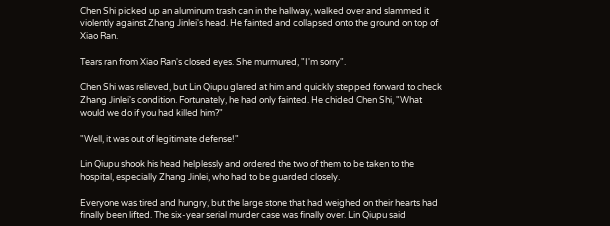Chen Shi picked up an aluminum trash can in the hallway, walked over and slammed it violently against Zhang Jinlei's head. He fainted and collapsed onto the ground on top of Xiao Ran.

Tears ran from Xiao Ran's closed eyes. She murmured, "I'm sorry".

Chen Shi was relieved, but Lin Qiupu glared at him and quickly stepped forward to check Zhang Jinlei's condition. Fortunately, he had only fainted. He chided Chen Shi, "What would we do if you had killed him?"

"Well, it was out of legitimate defense!"

Lin Qiupu shook his head helplessly and ordered the two of them to be taken to the hospital, especially Zhang Jinlei, who had to be guarded closely.

Everyone was tired and hungry, but the large stone that had weighed on their hearts had finally been lifted. The six-year serial murder case was finally over. Lin Qiupu said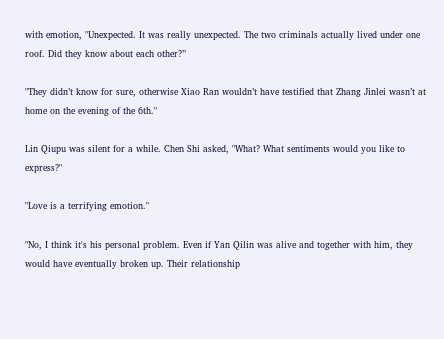with emotion, "Unexpected. It was really unexpected. The two criminals actually lived under one roof. Did they know about each other?”

"They didn’t know for sure, otherwise Xiao Ran wouldn’t have testified that Zhang Jinlei wasn’t at home on the evening of the 6th."

Lin Qiupu was silent for a while. Chen Shi asked, "What? What sentiments would you like to express?"

"Love is a terrifying emotion."

"No, I think it's his personal problem. Even if Yan Qilin was alive and together with him, they would have eventually broken up. Their relationship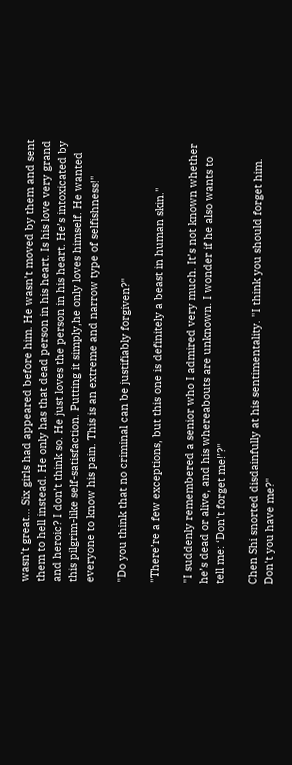wasn’t great... Six girls had appeared before him. He wasn’t moved by them and sent them to hell instead. He only has that dead person in his heart. Is his love very grand and heroic? I don’t think so. He just loves the person in his heart. He’s intoxicated by this pilgrim-like self-satisfaction. Putting it simply,he only loves himself. He wanted everyone to know his pain. This is an extreme and narrow type of selfishness!"

"Do you think that no criminal can be justifiably forgiven?"

"There’re a few exceptions, but this one is definitely a beast in human skin."

"I suddenly remembered a senior who I admired very much. It’s not known whether he’s dead or alive, and his whereabouts are unknown. I wonder if he also wants to tell me: ‘Don't forget me!’?"

Chen Shi snorted disdainfully at his sentimentality. "I think you should forget him. Don't you have me?"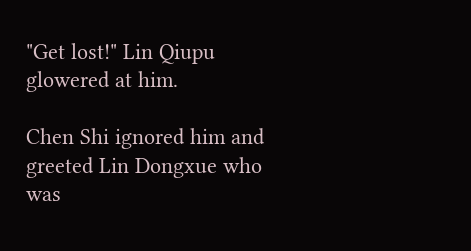"Get lost!" Lin Qiupu glowered at him.

Chen Shi ignored him and greeted Lin Dongxue who was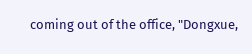coming out of the office, "Dongxue,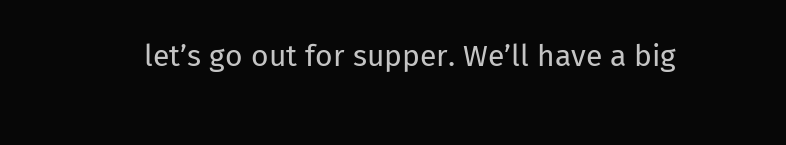let’s go out for supper. We’ll have a big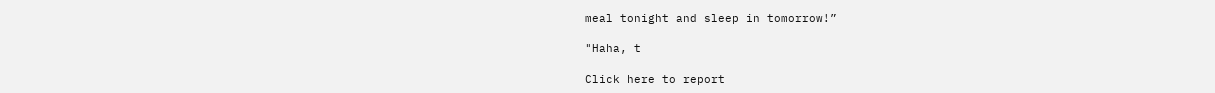meal tonight and sleep in tomorrow!”

"Haha, t

Click here to report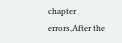chapter errors,After the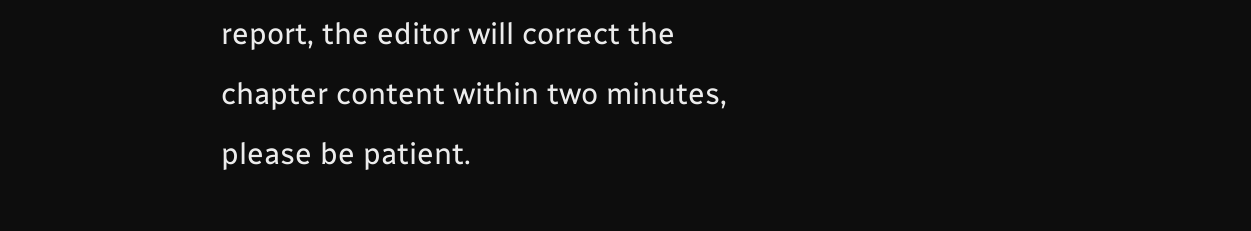report, the editor will correct the chapter content within two minutes, please be patient.